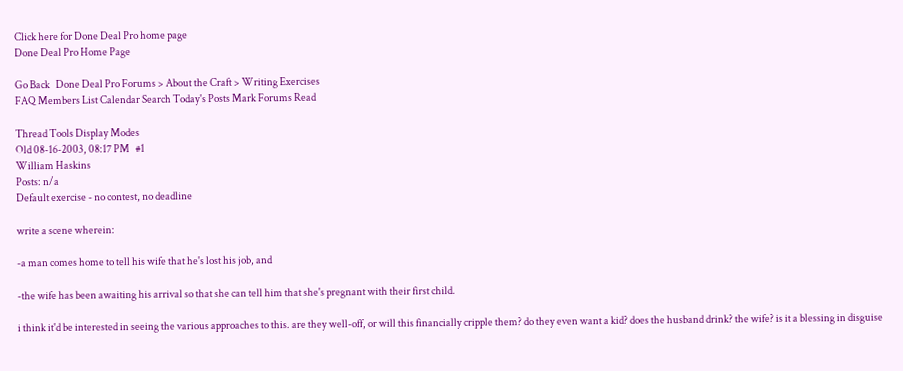Click here for Done Deal Pro home page
Done Deal Pro Home Page

Go Back   Done Deal Pro Forums > About the Craft > Writing Exercises
FAQ Members List Calendar Search Today's Posts Mark Forums Read

Thread Tools Display Modes
Old 08-16-2003, 08:17 PM   #1
William Haskins
Posts: n/a
Default exercise - no contest, no deadline

write a scene wherein:

-a man comes home to tell his wife that he's lost his job, and

-the wife has been awaiting his arrival so that she can tell him that she's pregnant with their first child.

i think it'd be interested in seeing the various approaches to this. are they well-off, or will this financially cripple them? do they even want a kid? does the husband drink? the wife? is it a blessing in disguise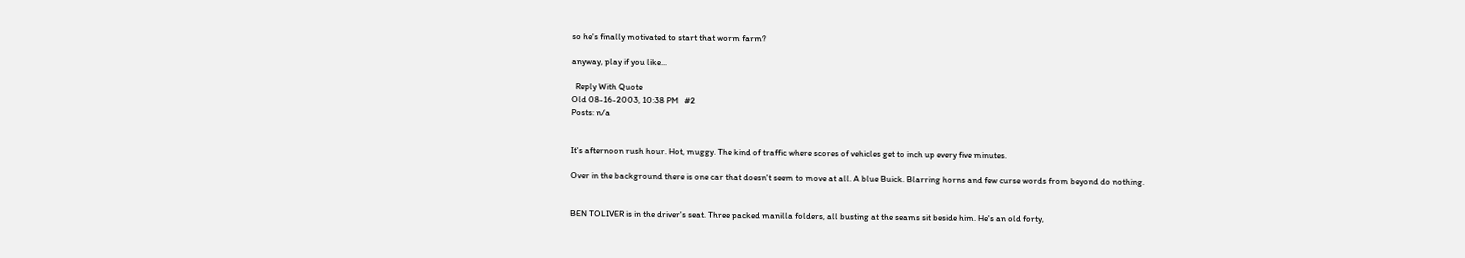so he's finally motivated to start that worm farm?

anyway, play if you like...

  Reply With Quote
Old 08-16-2003, 10:38 PM   #2
Posts: n/a


It's afternoon rush hour. Hot, muggy. The kind of traffic where scores of vehicles get to inch up every five minutes.

Over in the background there is one car that doesn't seem to move at all. A blue Buick. Blarring horns and few curse words from beyond do nothing.


BEN TOLIVER is in the driver's seat. Three packed manilla folders, all busting at the seams sit beside him. He's an old forty,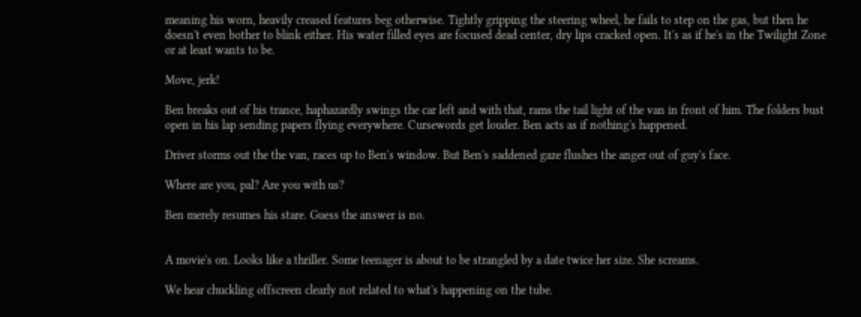meaning his worn, heavily creased features beg otherwise. Tightly gripping the steering wheel, he fails to step on the gas, but then he doesn't even bother to blink either. His water filled eyes are focused dead center, dry lips cracked open. It's as if he's in the Twilight Zone or at least wants to be.

Move, jerk!

Ben breaks out of his trance, haphazardly swings the car left and with that, rams the tail light of the van in front of him. The folders bust open in his lap sending papers flying everywhere. Cursewords get louder. Ben acts as if nothing's happened.

Driver storms out the the van, races up to Ben's window. But Ben's saddened gaze flushes the anger out of guy's face.

Where are you, pal? Are you with us?

Ben merely resumes his stare. Guess the answer is no.


A movie's on. Looks like a thriller. Some teenager is about to be strangled by a date twice her size. She screams.

We hear chuckling offscreen clearly not related to what's happening on the tube.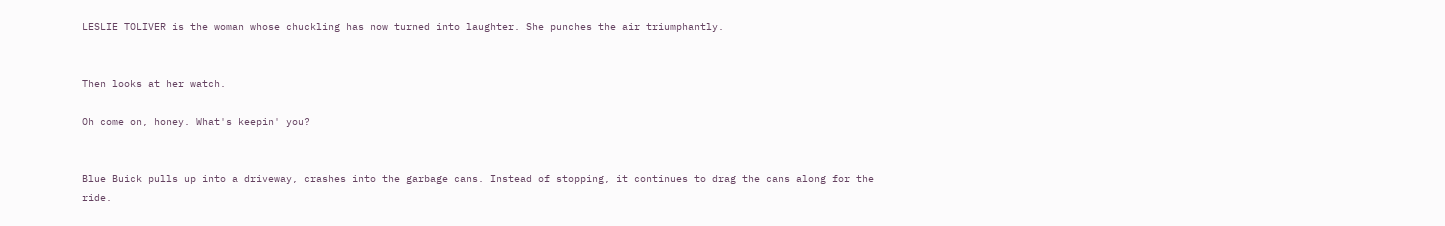LESLIE TOLIVER is the woman whose chuckling has now turned into laughter. She punches the air triumphantly.


Then looks at her watch.

Oh come on, honey. What's keepin' you?


Blue Buick pulls up into a driveway, crashes into the garbage cans. Instead of stopping, it continues to drag the cans along for the ride.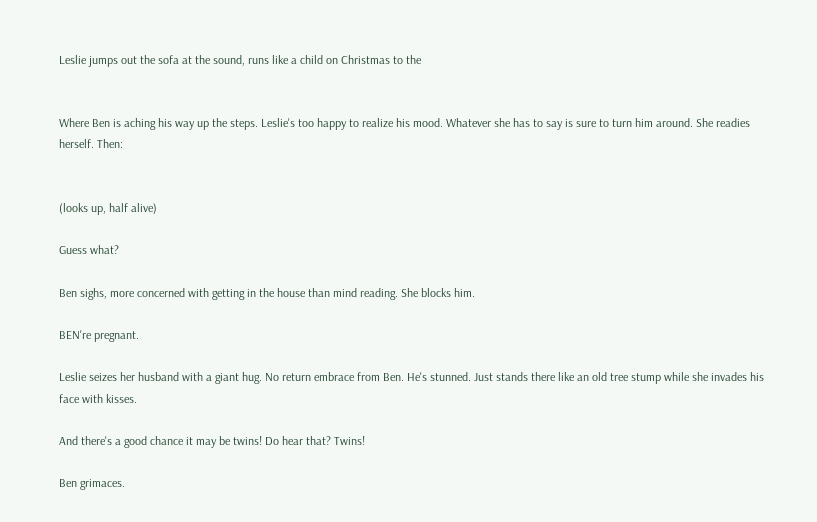Leslie jumps out the sofa at the sound, runs like a child on Christmas to the


Where Ben is aching his way up the steps. Leslie's too happy to realize his mood. Whatever she has to say is sure to turn him around. She readies herself. Then:


(looks up, half alive)

Guess what?

Ben sighs, more concerned with getting in the house than mind reading. She blocks him.

BEN're pregnant.

Leslie seizes her husband with a giant hug. No return embrace from Ben. He's stunned. Just stands there like an old tree stump while she invades his face with kisses.

And there's a good chance it may be twins! Do hear that? Twins!

Ben grimaces.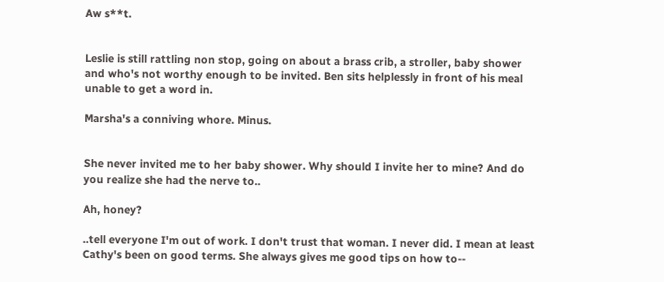Aw s**t.


Leslie is still rattling non stop, going on about a brass crib, a stroller, baby shower and who's not worthy enough to be invited. Ben sits helplessly in front of his meal unable to get a word in.

Marsha's a conniving whore. Minus.


She never invited me to her baby shower. Why should I invite her to mine? And do you realize she had the nerve to..

Ah, honey?

..tell everyone I'm out of work. I don't trust that woman. I never did. I mean at least Cathy's been on good terms. She always gives me good tips on how to--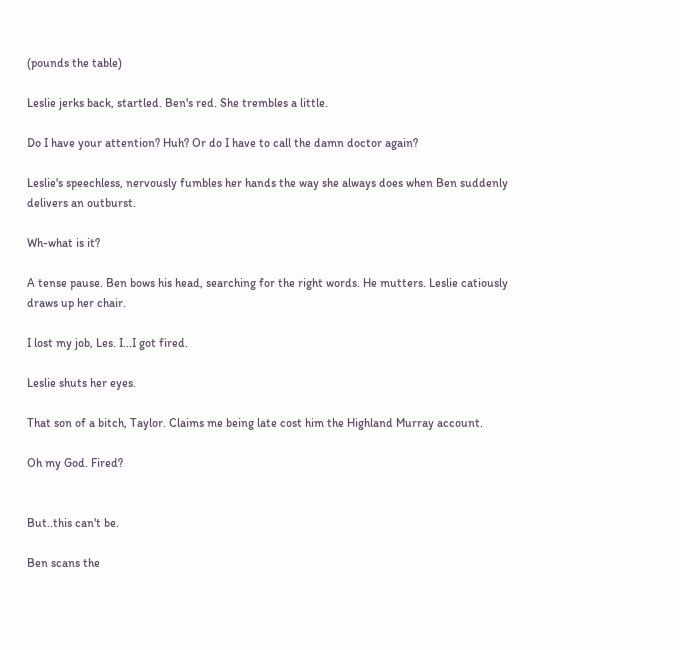(pounds the table)

Leslie jerks back, startled. Ben's red. She trembles a little.

Do I have your attention? Huh? Or do I have to call the damn doctor again?

Leslie's speechless, nervously fumbles her hands the way she always does when Ben suddenly delivers an outburst.

Wh-what is it?

A tense pause. Ben bows his head, searching for the right words. He mutters. Leslie catiously draws up her chair.

I lost my job, Les. I...I got fired.

Leslie shuts her eyes.

That son of a bitch, Taylor. Claims me being late cost him the Highland Murray account.

Oh my God. Fired?


But..this can't be.

Ben scans the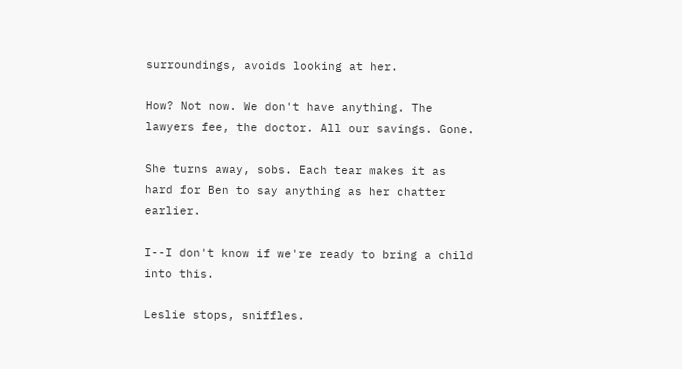surroundings, avoids looking at her.

How? Not now. We don't have anything. The lawyers fee, the doctor. All our savings. Gone.

She turns away, sobs. Each tear makes it as hard for Ben to say anything as her chatter earlier.

I--I don't know if we're ready to bring a child into this.

Leslie stops, sniffles.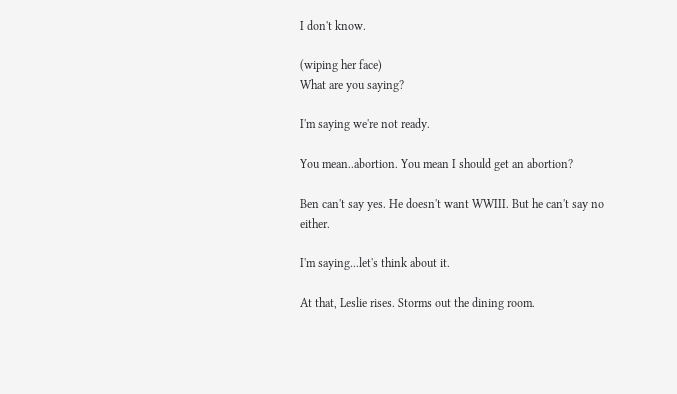I don't know.

(wiping her face)
What are you saying?

I'm saying we're not ready.

You mean..abortion. You mean I should get an abortion?

Ben can't say yes. He doesn't want WWIII. But he can't say no either.

I'm saying...let's think about it.

At that, Leslie rises. Storms out the dining room.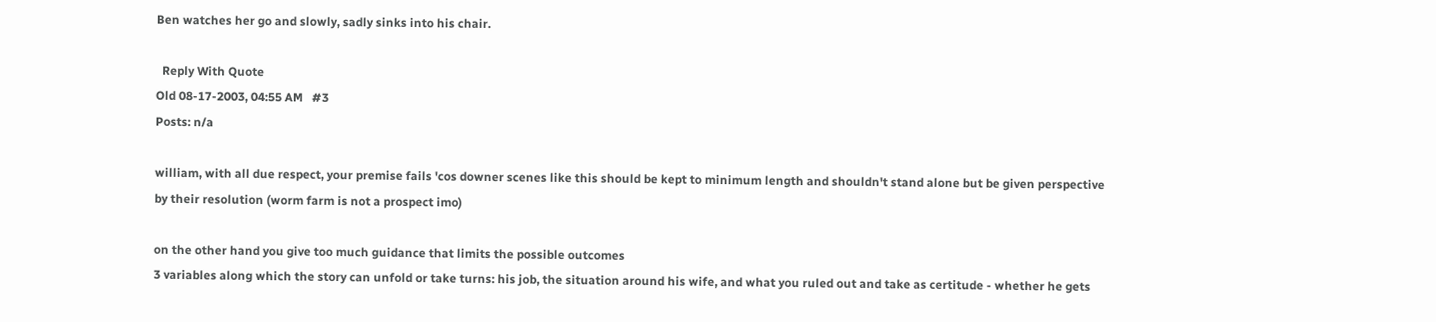Ben watches her go and slowly, sadly sinks into his chair.

  Reply With Quote
Old 08-17-2003, 04:55 AM   #3
Posts: n/a

william, with all due respect, your premise fails 'cos downer scenes like this should be kept to minimum length and shouldn't stand alone but be given perspective by their resolution (worm farm is not a prospect imo)

on the other hand you give too much guidance that limits the possible outcomes
3 variables along which the story can unfold or take turns: his job, the situation around his wife, and what you ruled out and take as certitude - whether he gets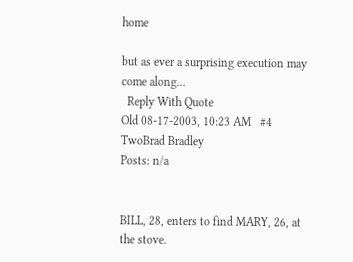home

but as ever a surprising execution may come along...
  Reply With Quote
Old 08-17-2003, 10:23 AM   #4
TwoBrad Bradley
Posts: n/a


BILL, 28, enters to find MARY, 26, at the stove.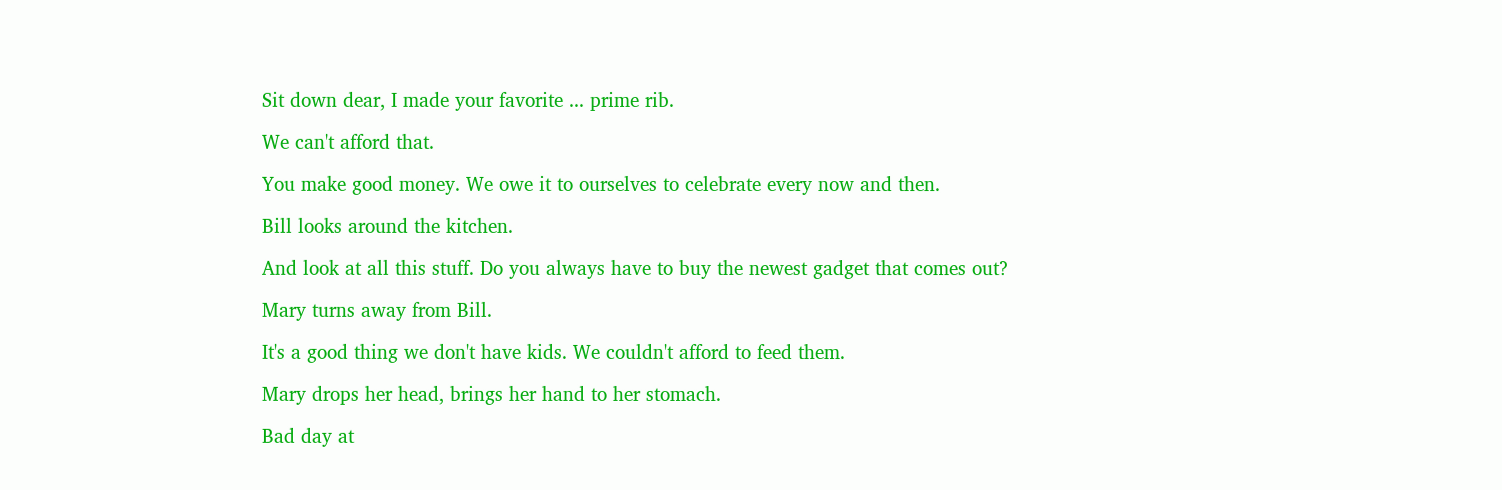Sit down dear, I made your favorite ... prime rib.

We can't afford that.

You make good money. We owe it to ourselves to celebrate every now and then.

Bill looks around the kitchen.

And look at all this stuff. Do you always have to buy the newest gadget that comes out?

Mary turns away from Bill.

It's a good thing we don't have kids. We couldn't afford to feed them.

Mary drops her head, brings her hand to her stomach.

Bad day at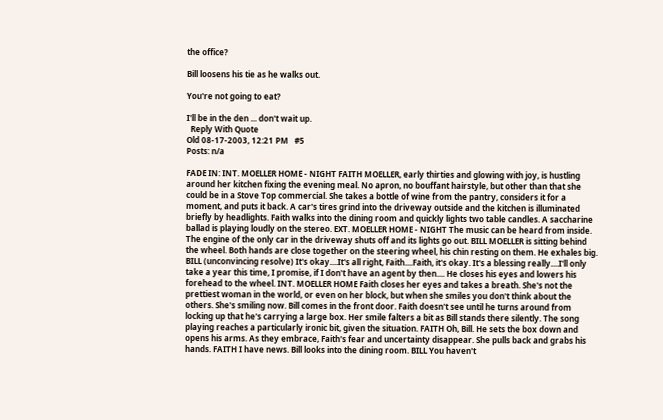the office?

Bill loosens his tie as he walks out.

You're not going to eat?

I'll be in the den ... don't wait up.
  Reply With Quote
Old 08-17-2003, 12:21 PM   #5
Posts: n/a

FADE IN: INT. MOELLER HOME - NIGHT FAITH MOELLER, early thirties and glowing with joy, is hustling around her kitchen fixing the evening meal. No apron, no bouffant hairstyle, but other than that she could be in a Stove Top commercial. She takes a bottle of wine from the pantry, considers it for a moment, and puts it back. A car's tires grind into the driveway outside and the kitchen is illuminated briefly by headlights. Faith walks into the dining room and quickly lights two table candles. A saccharine ballad is playing loudly on the stereo. EXT. MOELLER HOME - NIGHT The music can be heard from inside. The engine of the only car in the driveway shuts off and its lights go out. BILL MOELLER is sitting behind the wheel. Both hands are close together on the steering wheel, his chin resting on them. He exhales big. BILL (unconvincing resolve) It's okay....It's all right, Faith....Faith, it's okay. It's a blessing really....I'll only take a year this time, I promise, if I don't have an agent by then.... He closes his eyes and lowers his forehead to the wheel. INT. MOELLER HOME Faith closes her eyes and takes a breath. She's not the prettiest woman in the world, or even on her block, but when she smiles you don't think about the others. She's smiling now. Bill comes in the front door. Faith doesn't see until he turns around from locking up that he's carrying a large box. Her smile falters a bit as Bill stands there silently. The song playing reaches a particularly ironic bit, given the situation. FAITH Oh, Bill. He sets the box down and opens his arms. As they embrace, Faith's fear and uncertainty disappear. She pulls back and grabs his hands. FAITH I have news. Bill looks into the dining room. BILL You haven't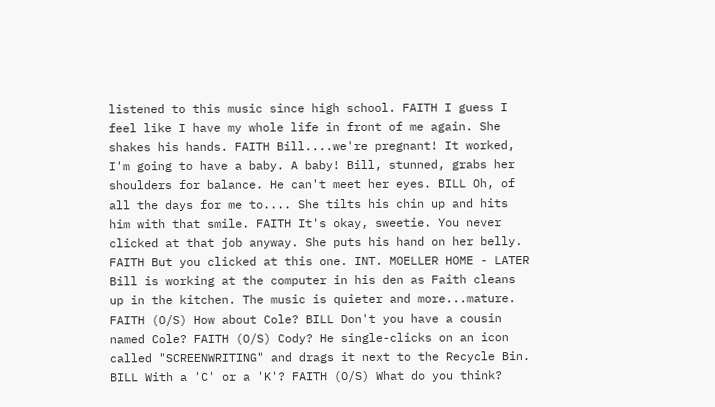listened to this music since high school. FAITH I guess I feel like I have my whole life in front of me again. She shakes his hands. FAITH Bill....we're pregnant! It worked, I'm going to have a baby. A baby! Bill, stunned, grabs her shoulders for balance. He can't meet her eyes. BILL Oh, of all the days for me to.... She tilts his chin up and hits him with that smile. FAITH It's okay, sweetie. You never clicked at that job anyway. She puts his hand on her belly. FAITH But you clicked at this one. INT. MOELLER HOME - LATER Bill is working at the computer in his den as Faith cleans up in the kitchen. The music is quieter and more...mature. FAITH (O/S) How about Cole? BILL Don't you have a cousin named Cole? FAITH (O/S) Cody? He single-clicks on an icon called "SCREENWRITING" and drags it next to the Recycle Bin. BILL With a 'C' or a 'K'? FAITH (O/S) What do you think?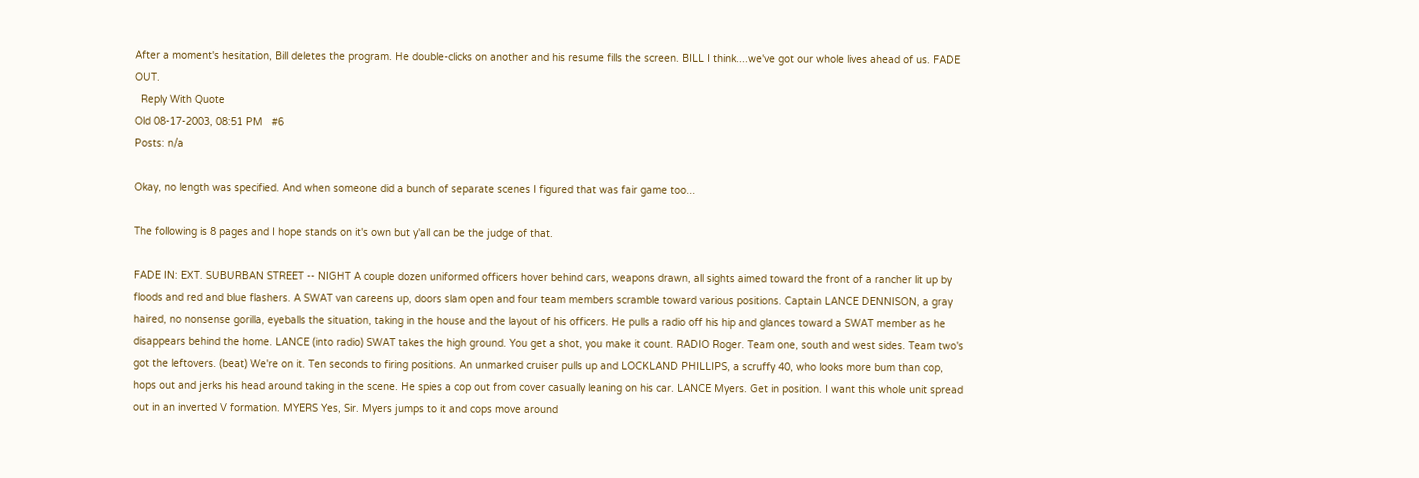After a moment's hesitation, Bill deletes the program. He double-clicks on another and his resume fills the screen. BILL I think....we've got our whole lives ahead of us. FADE OUT.
  Reply With Quote
Old 08-17-2003, 08:51 PM   #6
Posts: n/a

Okay, no length was specified. And when someone did a bunch of separate scenes I figured that was fair game too...

The following is 8 pages and I hope stands on it's own but y'all can be the judge of that.

FADE IN: EXT. SUBURBAN STREET -- NIGHT A couple dozen uniformed officers hover behind cars, weapons drawn, all sights aimed toward the front of a rancher lit up by floods and red and blue flashers. A SWAT van careens up, doors slam open and four team members scramble toward various positions. Captain LANCE DENNISON, a gray haired, no nonsense gorilla, eyeballs the situation, taking in the house and the layout of his officers. He pulls a radio off his hip and glances toward a SWAT member as he disappears behind the home. LANCE (into radio) SWAT takes the high ground. You get a shot, you make it count. RADIO Roger. Team one, south and west sides. Team two's got the leftovers. (beat) We're on it. Ten seconds to firing positions. An unmarked cruiser pulls up and LOCKLAND PHILLIPS, a scruffy 40, who looks more bum than cop, hops out and jerks his head around taking in the scene. He spies a cop out from cover casually leaning on his car. LANCE Myers. Get in position. I want this whole unit spread out in an inverted V formation. MYERS Yes, Sir. Myers jumps to it and cops move around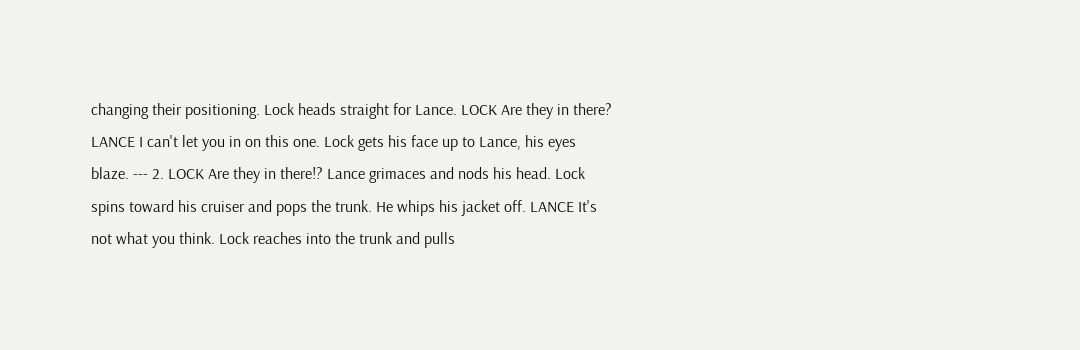changing their positioning. Lock heads straight for Lance. LOCK Are they in there? LANCE I can't let you in on this one. Lock gets his face up to Lance, his eyes blaze. --- 2. LOCK Are they in there!? Lance grimaces and nods his head. Lock spins toward his cruiser and pops the trunk. He whips his jacket off. LANCE It's not what you think. Lock reaches into the trunk and pulls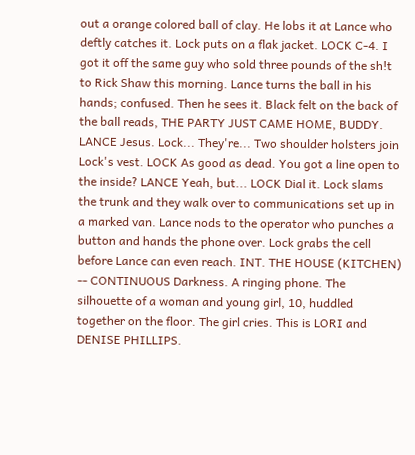out a orange colored ball of clay. He lobs it at Lance who deftly catches it. Lock puts on a flak jacket. LOCK C-4. I got it off the same guy who sold three pounds of the sh!t to Rick Shaw this morning. Lance turns the ball in his hands; confused. Then he sees it. Black felt on the back of the ball reads, THE PARTY JUST CAME HOME, BUDDY. LANCE Jesus. Lock... They're... Two shoulder holsters join Lock's vest. LOCK As good as dead. You got a line open to the inside? LANCE Yeah, but... LOCK Dial it. Lock slams the trunk and they walk over to communications set up in a marked van. Lance nods to the operator who punches a button and hands the phone over. Lock grabs the cell before Lance can even reach. INT. THE HOUSE (KITCHEN) -- CONTINUOUS Darkness. A ringing phone. The silhouette of a woman and young girl, 10, huddled together on the floor. The girl cries. This is LORI and DENISE PHILLIPS.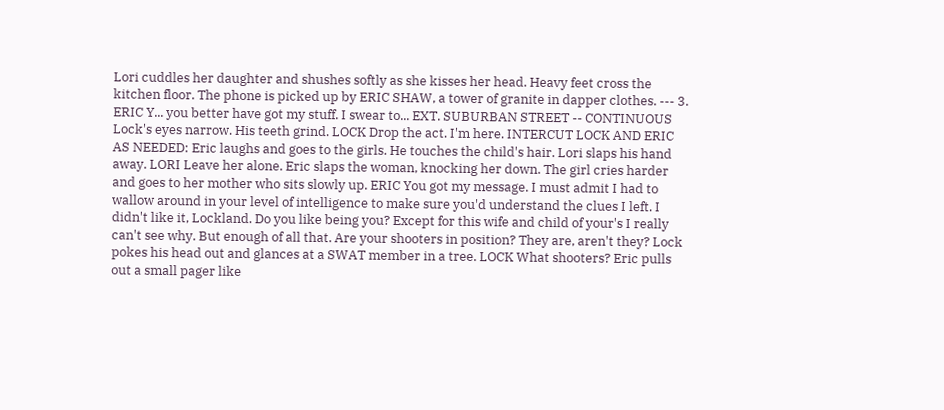Lori cuddles her daughter and shushes softly as she kisses her head. Heavy feet cross the kitchen floor. The phone is picked up by ERIC SHAW, a tower of granite in dapper clothes. --- 3. ERIC Y... you better have got my stuff. I swear to... EXT. SUBURBAN STREET -- CONTINUOUS Lock's eyes narrow. His teeth grind. LOCK Drop the act. I'm here. INTERCUT LOCK AND ERIC AS NEEDED: Eric laughs and goes to the girls. He touches the child's hair. Lori slaps his hand away. LORI Leave her alone. Eric slaps the woman, knocking her down. The girl cries harder and goes to her mother who sits slowly up. ERIC You got my message. I must admit I had to wallow around in your level of intelligence to make sure you'd understand the clues I left. I didn't like it, Lockland. Do you like being you? Except for this wife and child of your's I really can't see why. But enough of all that. Are your shooters in position? They are, aren't they? Lock pokes his head out and glances at a SWAT member in a tree. LOCK What shooters? Eric pulls out a small pager like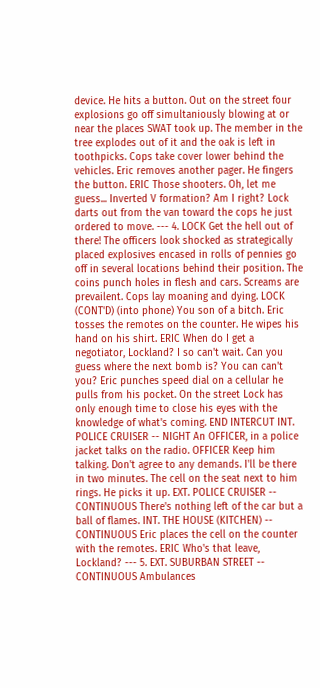device. He hits a button. Out on the street four explosions go off simultaniously blowing at or near the places SWAT took up. The member in the tree explodes out of it and the oak is left in toothpicks. Cops take cover lower behind the vehicles. Eric removes another pager. He fingers the button. ERIC Those shooters. Oh, let me guess... Inverted V formation? Am I right? Lock darts out from the van toward the cops he just ordered to move. --- 4. LOCK Get the hell out of there! The officers look shocked as strategically placed explosives encased in rolls of pennies go off in several locations behind their position. The coins punch holes in flesh and cars. Screams are prevailent. Cops lay moaning and dying. LOCK (CONT'D) (into phone) You son of a bitch. Eric tosses the remotes on the counter. He wipes his hand on his shirt. ERIC When do I get a negotiator, Lockland? I so can't wait. Can you guess where the next bomb is? You can can't you? Eric punches speed dial on a cellular he pulls from his pocket. On the street Lock has only enough time to close his eyes with the knowledge of what's coming. END INTERCUT INT. POLICE CRUISER -- NIGHT An OFFICER, in a police jacket talks on the radio. OFFICER Keep him talking. Don't agree to any demands. I'll be there in two minutes. The cell on the seat next to him rings. He picks it up. EXT. POLICE CRUISER -- CONTINUOUS There's nothing left of the car but a ball of flames. INT. THE HOUSE (KITCHEN) -- CONTINUOUS Eric places the cell on the counter with the remotes. ERIC Who's that leave, Lockland? --- 5. EXT. SUBURBAN STREET -- CONTINUOUS Ambulances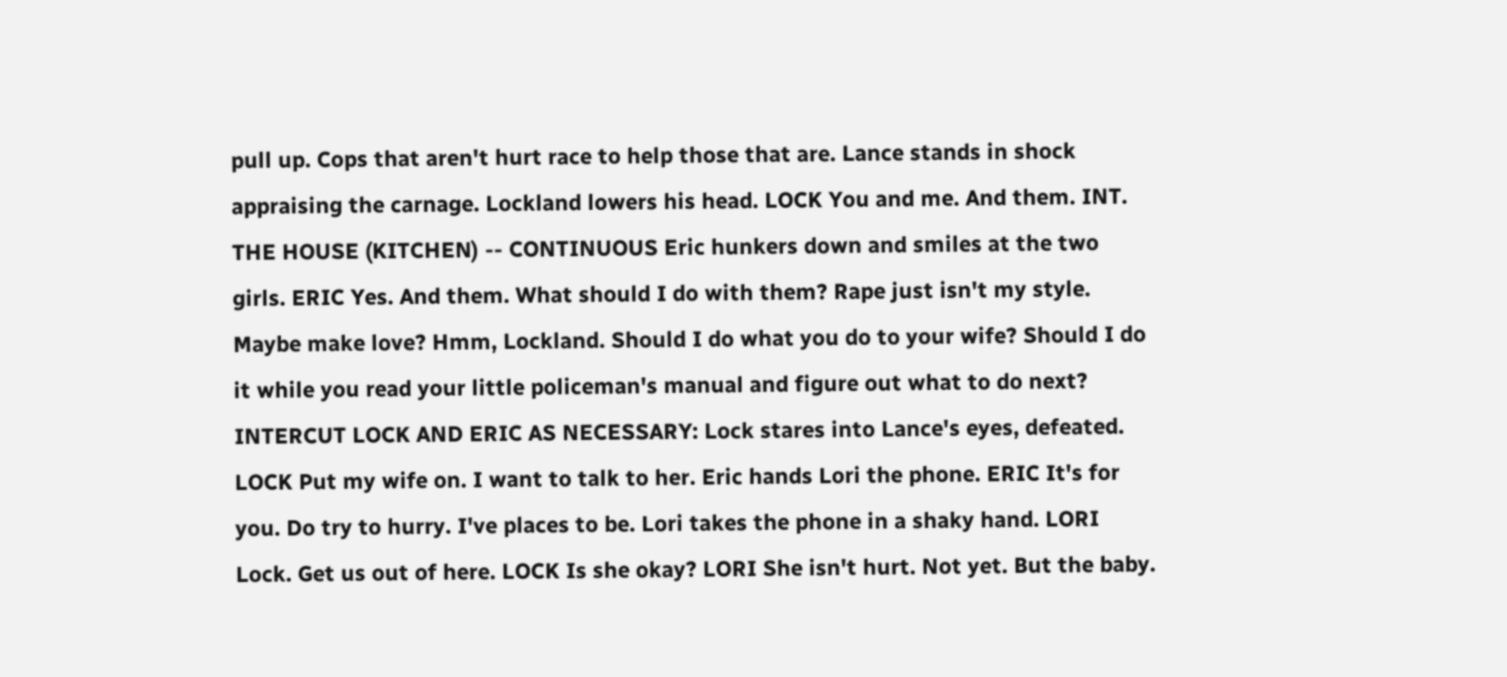pull up. Cops that aren't hurt race to help those that are. Lance stands in shock appraising the carnage. Lockland lowers his head. LOCK You and me. And them. INT. THE HOUSE (KITCHEN) -- CONTINUOUS Eric hunkers down and smiles at the two girls. ERIC Yes. And them. What should I do with them? Rape just isn't my style. Maybe make love? Hmm, Lockland. Should I do what you do to your wife? Should I do it while you read your little policeman's manual and figure out what to do next? INTERCUT LOCK AND ERIC AS NECESSARY: Lock stares into Lance's eyes, defeated. LOCK Put my wife on. I want to talk to her. Eric hands Lori the phone. ERIC It's for you. Do try to hurry. I've places to be. Lori takes the phone in a shaky hand. LORI Lock. Get us out of here. LOCK Is she okay? LORI She isn't hurt. Not yet. But the baby.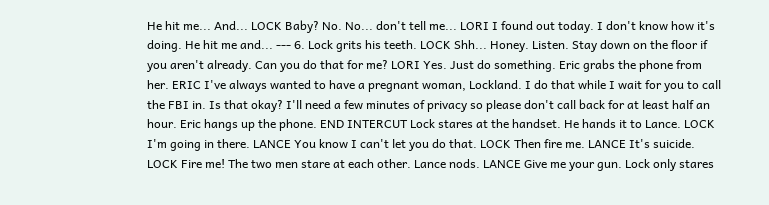He hit me... And... LOCK Baby? No. No... don't tell me... LORI I found out today. I don't know how it's doing. He hit me and... --- 6. Lock grits his teeth. LOCK Shh... Honey. Listen. Stay down on the floor if you aren't already. Can you do that for me? LORI Yes. Just do something. Eric grabs the phone from her. ERIC I've always wanted to have a pregnant woman, Lockland. I do that while I wait for you to call the FBI in. Is that okay? I'll need a few minutes of privacy so please don't call back for at least half an hour. Eric hangs up the phone. END INTERCUT Lock stares at the handset. He hands it to Lance. LOCK I'm going in there. LANCE You know I can't let you do that. LOCK Then fire me. LANCE It's suicide. LOCK Fire me! The two men stare at each other. Lance nods. LANCE Give me your gun. Lock only stares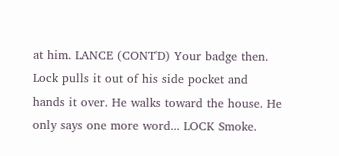at him. LANCE (CONT'D) Your badge then. Lock pulls it out of his side pocket and hands it over. He walks toward the house. He only says one more word... LOCK Smoke.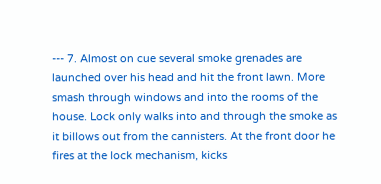--- 7. Almost on cue several smoke grenades are launched over his head and hit the front lawn. More smash through windows and into the rooms of the house. Lock only walks into and through the smoke as it billows out from the cannisters. At the front door he fires at the lock mechanism, kicks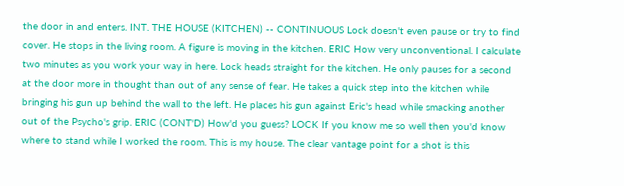the door in and enters. INT. THE HOUSE (KITCHEN) -- CONTINUOUS Lock doesn't even pause or try to find cover. He stops in the living room. A figure is moving in the kitchen. ERIC How very unconventional. I calculate two minutes as you work your way in here. Lock heads straight for the kitchen. He only pauses for a second at the door more in thought than out of any sense of fear. He takes a quick step into the kitchen while bringing his gun up behind the wall to the left. He places his gun against Eric's head while smacking another out of the Psycho's grip. ERIC (CONT'D) How'd you guess? LOCK If you know me so well then you'd know where to stand while I worked the room. This is my house. The clear vantage point for a shot is this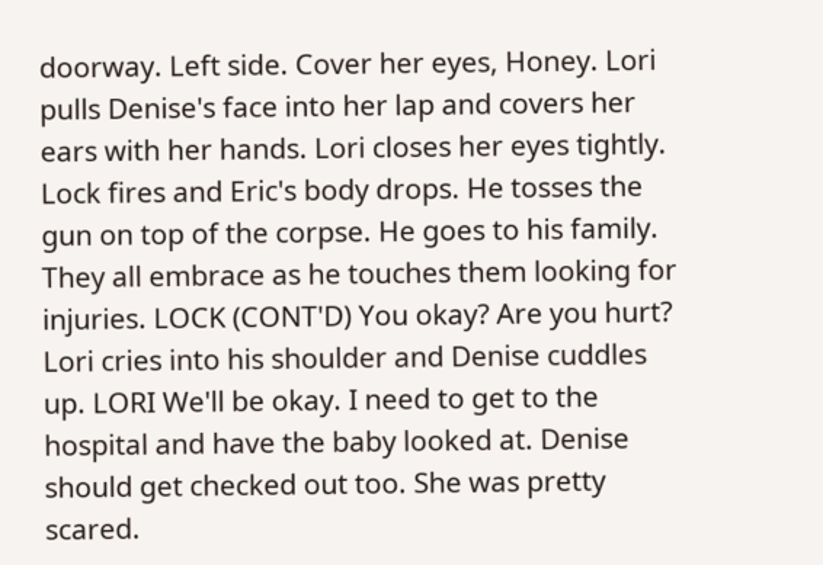doorway. Left side. Cover her eyes, Honey. Lori pulls Denise's face into her lap and covers her ears with her hands. Lori closes her eyes tightly. Lock fires and Eric's body drops. He tosses the gun on top of the corpse. He goes to his family. They all embrace as he touches them looking for injuries. LOCK (CONT'D) You okay? Are you hurt? Lori cries into his shoulder and Denise cuddles up. LORI We'll be okay. I need to get to the hospital and have the baby looked at. Denise should get checked out too. She was pretty scared.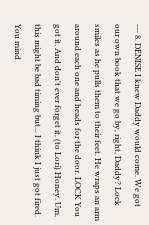--- 8. DENISE I knew Daddy would come. We got our own book that we go by, right, Daddy? Lock smiles as he pulls them to their feet. He wraps an arm around each one and heads for the door. LOCK You got it. And don't ever forget it. (to Lori) Honey. Um, this might be bad timing but... I think I just got fired. You mind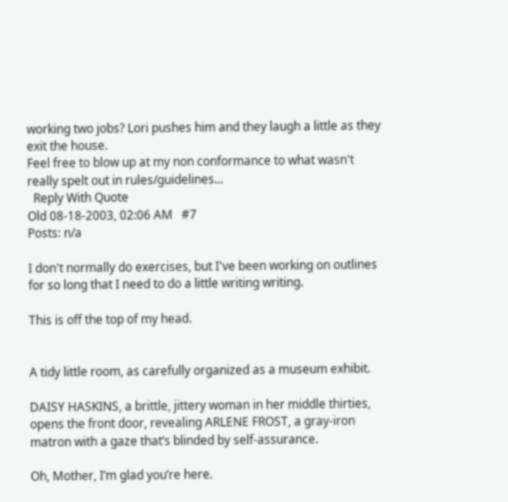working two jobs? Lori pushes him and they laugh a little as they exit the house.
Feel free to blow up at my non conformance to what wasn't really spelt out in rules/guidelines...
  Reply With Quote
Old 08-18-2003, 02:06 AM   #7
Posts: n/a

I don't normally do exercises, but I've been working on outlines for so long that I need to do a little writing writing.

This is off the top of my head.


A tidy little room, as carefully organized as a museum exhibit.

DAISY HASKINS, a brittle, jittery woman in her middle thirties, opens the front door, revealing ARLENE FROST, a gray-iron matron with a gaze that’s blinded by self-assurance.

Oh, Mother, I’m glad you’re here.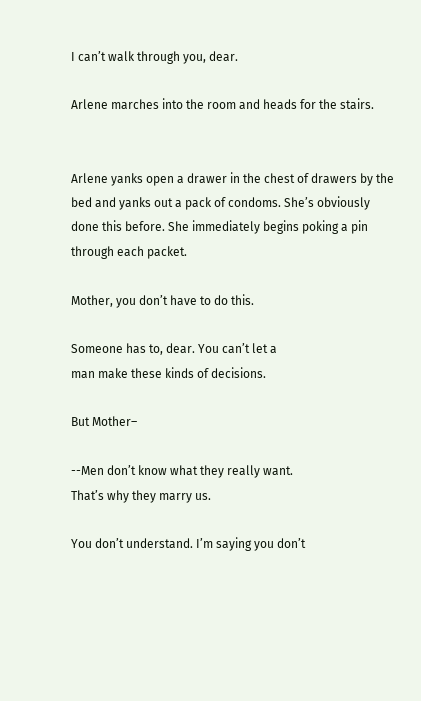I can’t walk through you, dear.

Arlene marches into the room and heads for the stairs.


Arlene yanks open a drawer in the chest of drawers by the bed and yanks out a pack of condoms. She’s obviously done this before. She immediately begins poking a pin through each packet.

Mother, you don’t have to do this.

Someone has to, dear. You can’t let a
man make these kinds of decisions.

But Mother–

--Men don’t know what they really want.
That’s why they marry us.

You don’t understand. I’m saying you don’t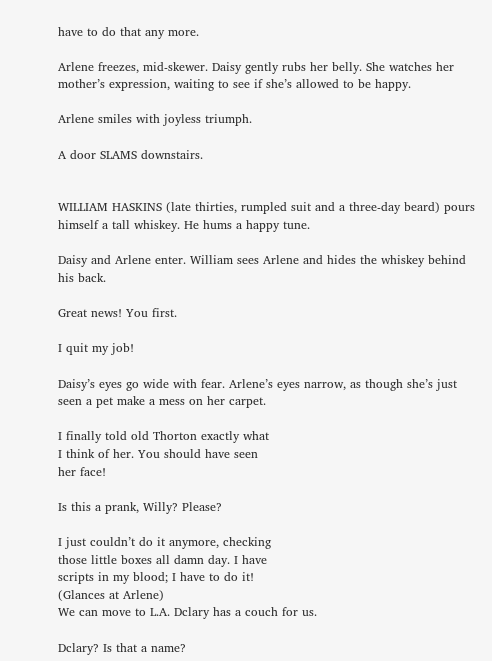have to do that any more.

Arlene freezes, mid-skewer. Daisy gently rubs her belly. She watches her mother’s expression, waiting to see if she’s allowed to be happy.

Arlene smiles with joyless triumph.

A door SLAMS downstairs.


WILLIAM HASKINS (late thirties, rumpled suit and a three-day beard) pours himself a tall whiskey. He hums a happy tune.

Daisy and Arlene enter. William sees Arlene and hides the whiskey behind his back.

Great news! You first.

I quit my job!

Daisy’s eyes go wide with fear. Arlene’s eyes narrow, as though she’s just seen a pet make a mess on her carpet.

I finally told old Thorton exactly what
I think of her. You should have seen
her face!

Is this a prank, Willy? Please?

I just couldn’t do it anymore, checking
those little boxes all damn day. I have
scripts in my blood; I have to do it!
(Glances at Arlene)
We can move to L.A. Dclary has a couch for us.

Dclary? Is that a name?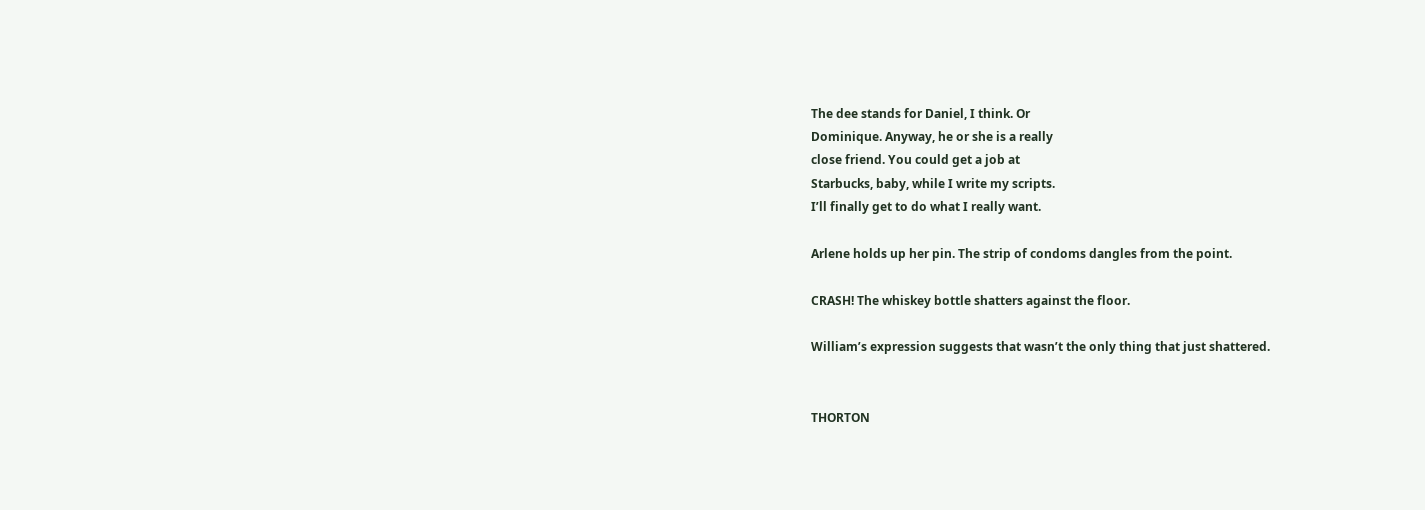The dee stands for Daniel, I think. Or
Dominique. Anyway, he or she is a really
close friend. You could get a job at
Starbucks, baby, while I write my scripts.
I’ll finally get to do what I really want.

Arlene holds up her pin. The strip of condoms dangles from the point.

CRASH! The whiskey bottle shatters against the floor.

William’s expression suggests that wasn’t the only thing that just shattered.


THORTON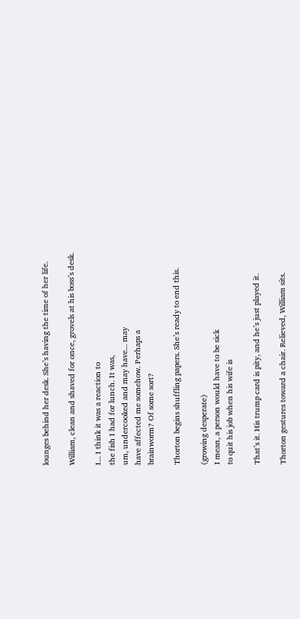lounges behind her desk. She’s having the time of her life.

William, clean and shaved for once, grovels at his boss’s desk.

I... I think it was a reaction to
the fish I had for lunch. It was,
um, undercooked and may have... may
have affected me somehow. Perhaps a
brainworm? Of some sort?

Thorton begins shuffling papers. She’s ready to end this.

(growing desperate)
I mean, a person would have to be sick
to quit his job when his wife is

That’s it. His trump card is pity, and he’s just played it.

Thorton gestures toward a chair. Relieved, William sits.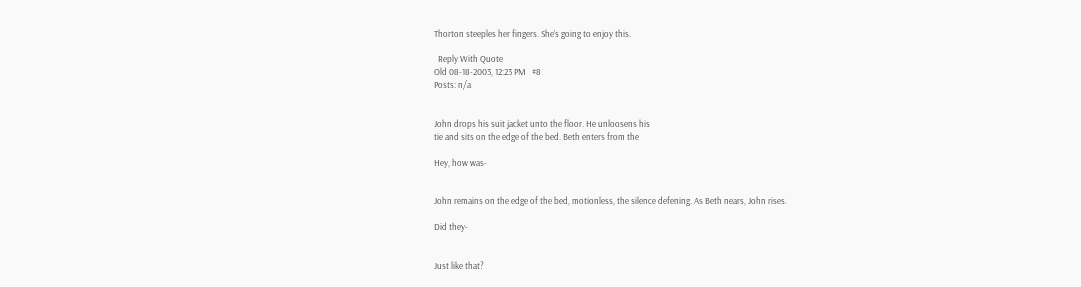Thorton steeples her fingers. She’s going to enjoy this.

  Reply With Quote
Old 08-18-2003, 12:23 PM   #8
Posts: n/a


John drops his suit jacket unto the floor. He unloosens his
tie and sits on the edge of the bed. Beth enters from the

Hey, how was-


John remains on the edge of the bed, motionless, the silence defening. As Beth nears, John rises.

Did they-


Just like that?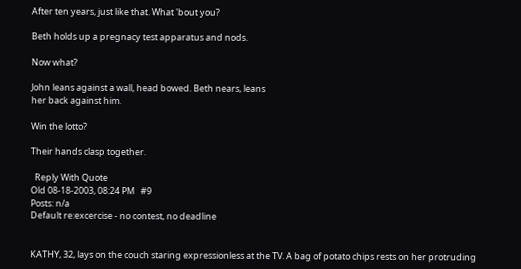After ten years, just like that. What 'bout you?

Beth holds up a pregnacy test apparatus and nods.

Now what?

John leans against a wall, head bowed. Beth nears, leans
her back against him.

Win the lotto?

Their hands clasp together.

  Reply With Quote
Old 08-18-2003, 08:24 PM   #9
Posts: n/a
Default re:excercise - no contest, no deadline


KATHY, 32, lays on the couch staring expressionless at the TV. A bag of potato chips rests on her protruding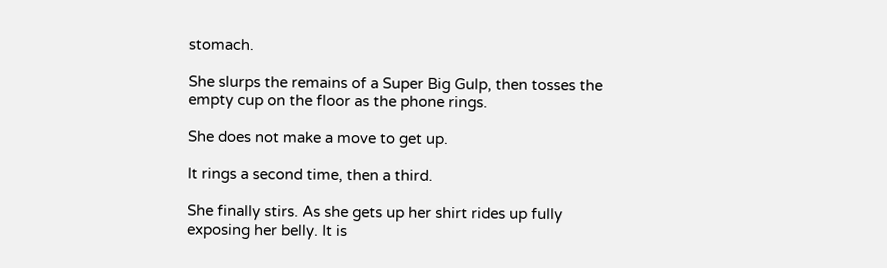stomach.

She slurps the remains of a Super Big Gulp, then tosses the empty cup on the floor as the phone rings.

She does not make a move to get up.

It rings a second time, then a third.

She finally stirs. As she gets up her shirt rides up fully exposing her belly. It is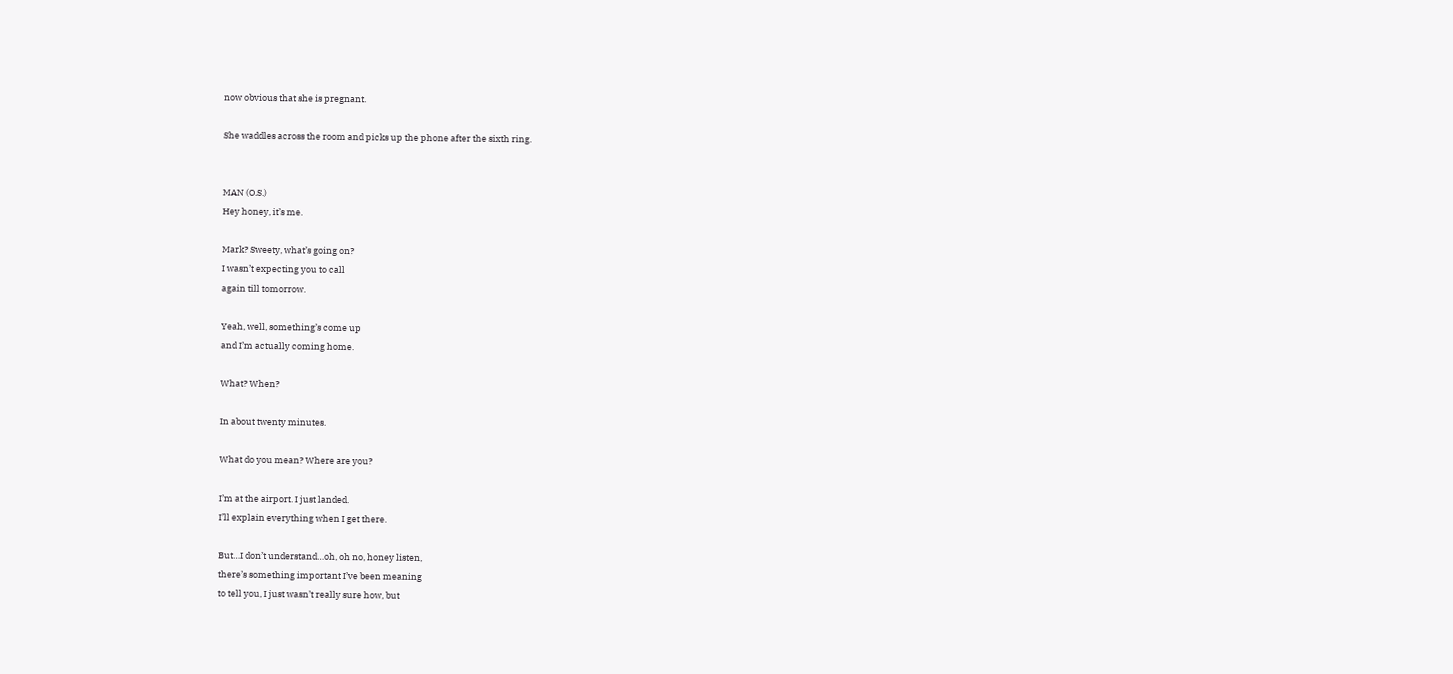now obvious that she is pregnant.

She waddles across the room and picks up the phone after the sixth ring.


MAN (O.S.)
Hey honey, it’s me.

Mark? Sweety, what’s going on?
I wasn’t expecting you to call
again till tomorrow.

Yeah, well, something’s come up
and I’m actually coming home.

What? When?

In about twenty minutes.

What do you mean? Where are you?

I’m at the airport. I just landed.
I’ll explain everything when I get there.

But…I don’t understand…oh, oh no, honey listen,
there’s something important I’ve been meaning
to tell you, I just wasn’t really sure how, but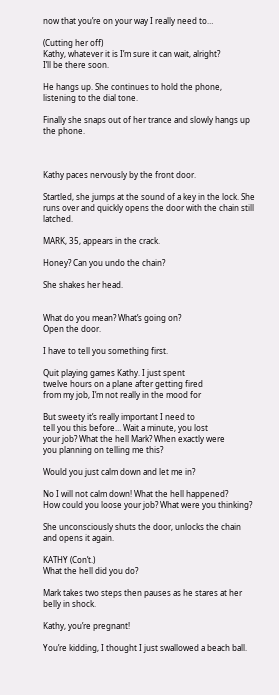now that you’re on your way I really need to…

(Cutting her off)
Kathy, whatever it is I’m sure it can wait, alright?
I’ll be there soon.

He hangs up. She continues to hold the phone, listening to the dial tone.

Finally she snaps out of her trance and slowly hangs up the phone.



Kathy paces nervously by the front door.

Startled, she jumps at the sound of a key in the lock. She runs over and quickly opens the door with the chain still latched.

MARK, 35, appears in the crack.

Honey? Can you undo the chain?

She shakes her head.


What do you mean? What’s going on?
Open the door.

I have to tell you something first.

Quit playing games Kathy. I just spent
twelve hours on a plane after getting fired
from my job, I’m not really in the mood for

But sweety it’s really important I need to
tell you this before… Wait a minute, you lost
your job? What the hell Mark? When exactly were
you planning on telling me this?

Would you just calm down and let me in?

No I will not calm down! What the hell happened?
How could you loose your job? What were you thinking?

She unconsciously shuts the door, unlocks the chain and opens it again.

KATHY (Con’t.)
What the hell did you do?

Mark takes two steps then pauses as he stares at her belly in shock.

Kathy, you’re pregnant!

You’re kidding, I thought I just swallowed a beach ball.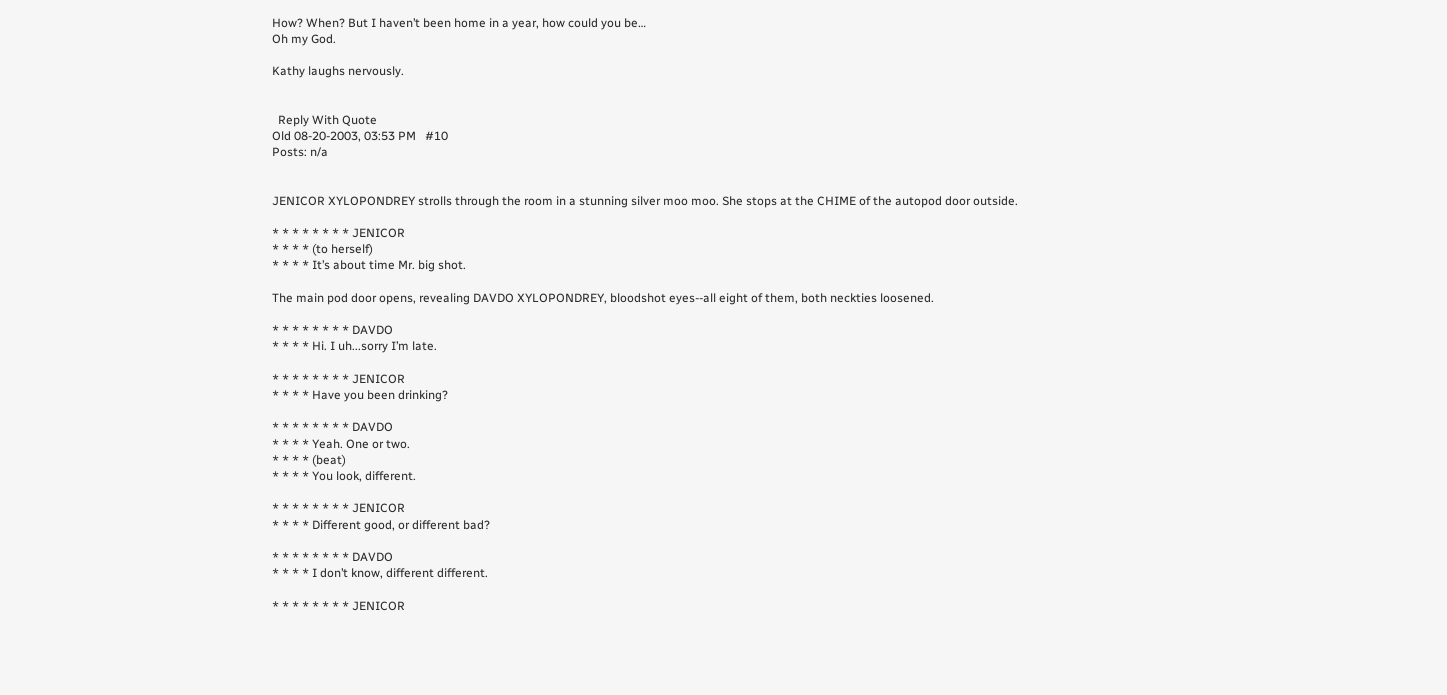How? When? But I haven’t been home in a year, how could you be…
Oh my God.

Kathy laughs nervously.


  Reply With Quote
Old 08-20-2003, 03:53 PM   #10
Posts: n/a


JENICOR XYLOPONDREY strolls through the room in a stunning silver moo moo. She stops at the CHIME of the autopod door outside.

* * * * * * * * JENICOR
* * * * (to herself)
* * * * It’s about time Mr. big shot.

The main pod door opens, revealing DAVDO XYLOPONDREY, bloodshot eyes--all eight of them, both neckties loosened.

* * * * * * * * DAVDO
* * * * Hi. I uh...sorry I’m late.

* * * * * * * * JENICOR
* * * * Have you been drinking?

* * * * * * * * DAVDO
* * * * Yeah. One or two.
* * * * (beat)
* * * * You look, different.

* * * * * * * * JENICOR
* * * * Different good, or different bad?

* * * * * * * * DAVDO
* * * * I don’t know, different different.

* * * * * * * * JENICOR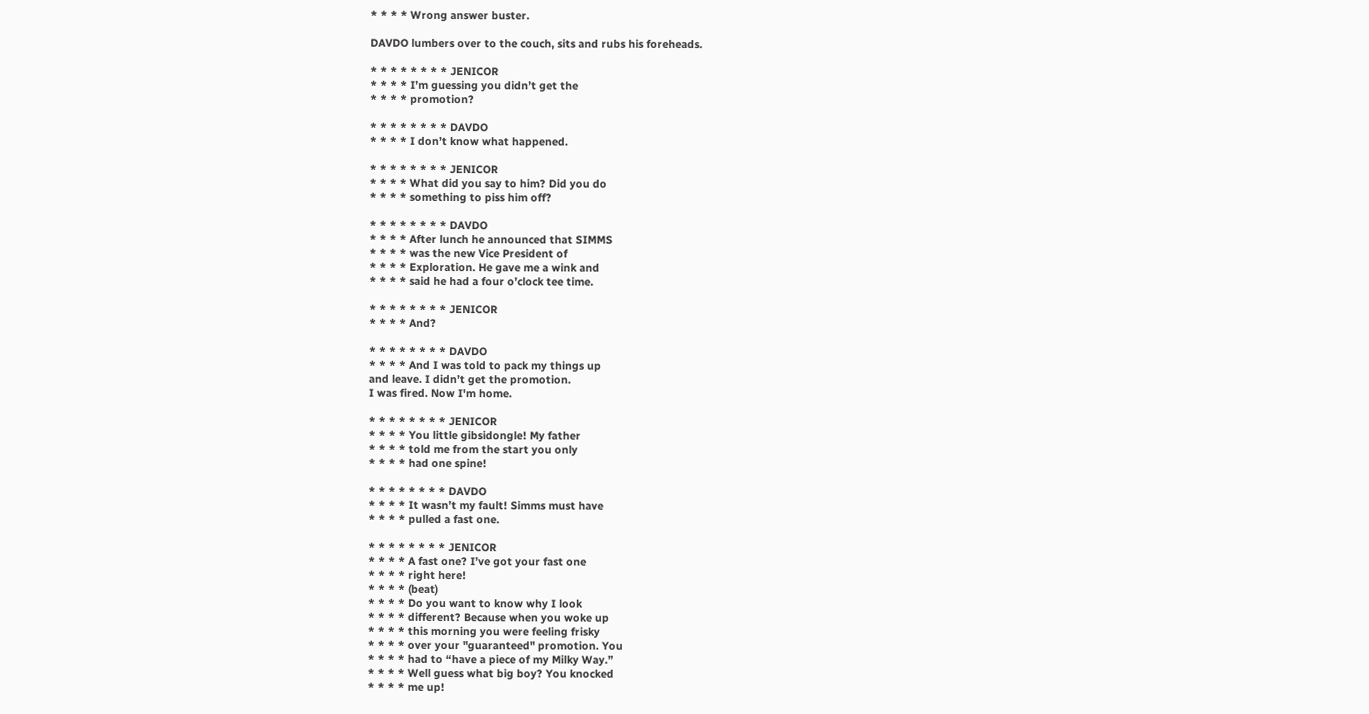* * * * Wrong answer buster.

DAVDO lumbers over to the couch, sits and rubs his foreheads.

* * * * * * * * JENICOR
* * * * I’m guessing you didn’t get the
* * * * promotion?

* * * * * * * * DAVDO
* * * * I don’t know what happened.

* * * * * * * * JENICOR
* * * * What did you say to him? Did you do
* * * * something to piss him off?

* * * * * * * * DAVDO
* * * * After lunch he announced that SIMMS
* * * * was the new Vice President of
* * * * Exploration. He gave me a wink and
* * * * said he had a four o’clock tee time.

* * * * * * * * JENICOR
* * * * And?

* * * * * * * * DAVDO
* * * * And I was told to pack my things up
and leave. I didn’t get the promotion.
I was fired. Now I'm home.

* * * * * * * * JENICOR
* * * * You little gibsidongle! My father
* * * * told me from the start you only
* * * * had one spine!

* * * * * * * * DAVDO
* * * * It wasn’t my fault! Simms must have
* * * * pulled a fast one.

* * * * * * * * JENICOR
* * * * A fast one? I’ve got your fast one
* * * * right here!
* * * * (beat)
* * * * Do you want to know why I look
* * * * different? Because when you woke up
* * * * this morning you were feeling frisky
* * * * over your "guaranteed" promotion. You
* * * * had to “have a piece of my Milky Way.”
* * * * Well guess what big boy? You knocked
* * * * me up!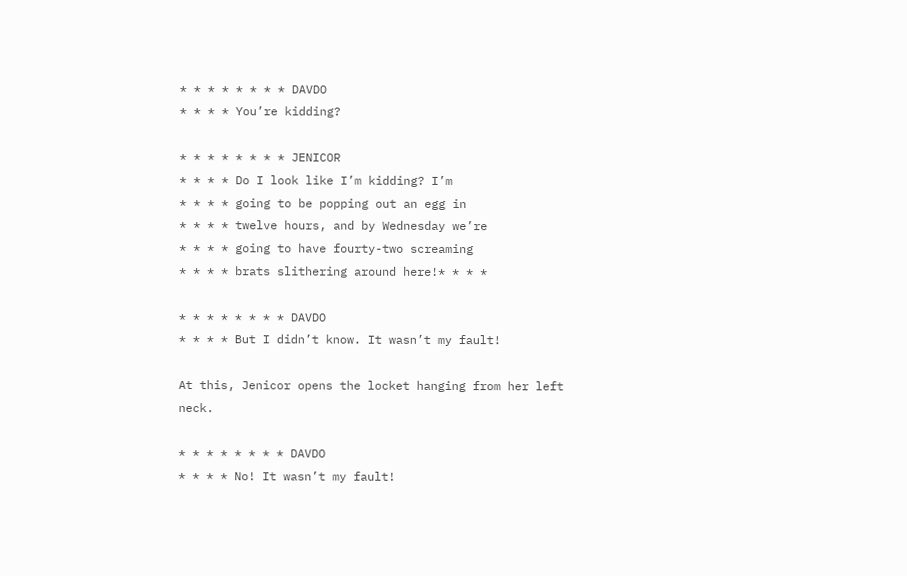* * * * * * * * DAVDO
* * * * You’re kidding?

* * * * * * * * JENICOR
* * * * Do I look like I’m kidding? I’m
* * * * going to be popping out an egg in
* * * * twelve hours, and by Wednesday we’re
* * * * going to have fourty-two screaming
* * * * brats slithering around here!* * * *

* * * * * * * * DAVDO
* * * * But I didn’t know. It wasn’t my fault!

At this, Jenicor opens the locket hanging from her left neck.

* * * * * * * * DAVDO
* * * * No! It wasn’t my fault!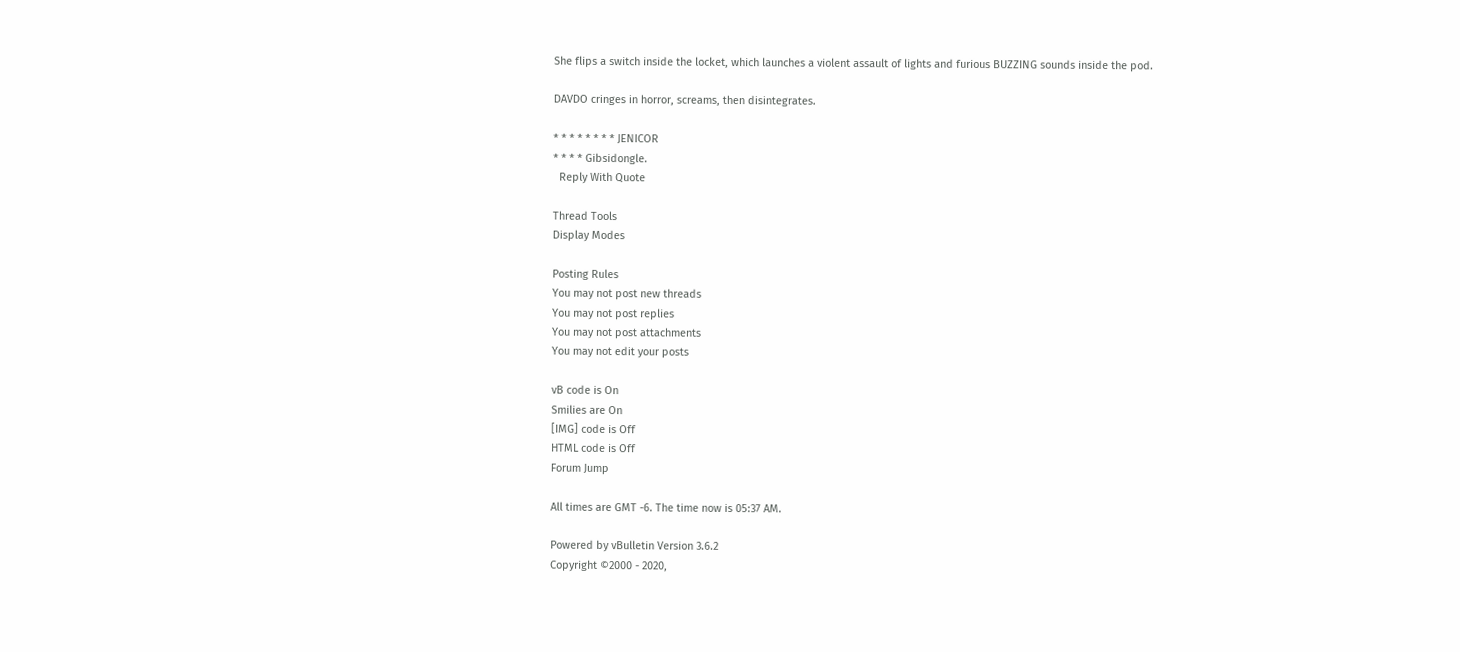She flips a switch inside the locket, which launches a violent assault of lights and furious BUZZING sounds inside the pod.

DAVDO cringes in horror, screams, then disintegrates.

* * * * * * * * JENICOR
* * * * Gibsidongle.
  Reply With Quote

Thread Tools
Display Modes

Posting Rules
You may not post new threads
You may not post replies
You may not post attachments
You may not edit your posts

vB code is On
Smilies are On
[IMG] code is Off
HTML code is Off
Forum Jump

All times are GMT -6. The time now is 05:37 AM.

Powered by vBulletin Version 3.6.2
Copyright ©2000 - 2020,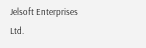Jelsoft Enterprises Ltd.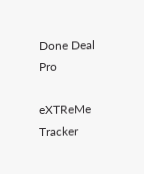Done Deal Pro

eXTReMe Tracker